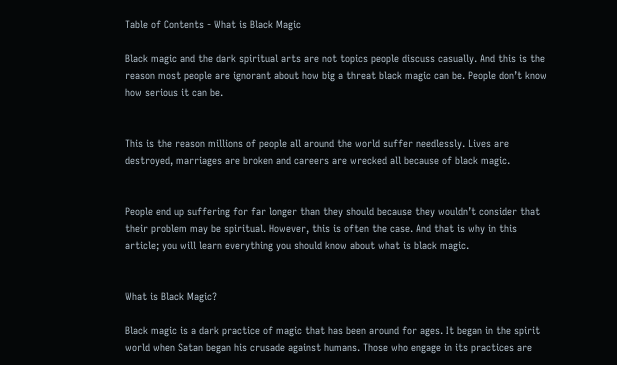Table of Contents - What is Black Magic

Black magic and the dark spiritual arts are not topics people discuss casually. And this is the reason most people are ignorant about how big a threat black magic can be. People don’t know how serious it can be.


This is the reason millions of people all around the world suffer needlessly. Lives are destroyed, marriages are broken and careers are wrecked all because of black magic.


People end up suffering for far longer than they should because they wouldn’t consider that their problem may be spiritual. However, this is often the case. And that is why in this article; you will learn everything you should know about what is black magic.


What is Black Magic?

Black magic is a dark practice of magic that has been around for ages. It began in the spirit world when Satan began his crusade against humans. Those who engage in its practices are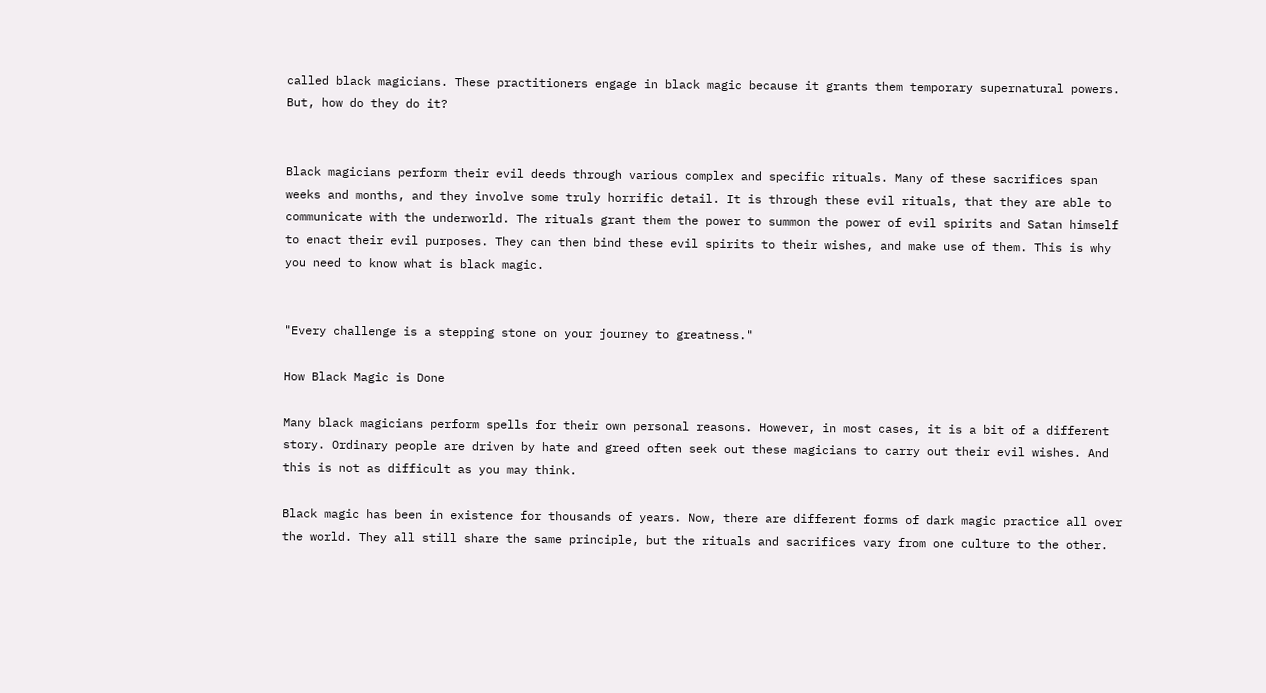called black magicians. These practitioners engage in black magic because it grants them temporary supernatural powers. But, how do they do it?


Black magicians perform their evil deeds through various complex and specific rituals. Many of these sacrifices span weeks and months, and they involve some truly horrific detail. It is through these evil rituals, that they are able to communicate with the underworld. The rituals grant them the power to summon the power of evil spirits and Satan himself to enact their evil purposes. They can then bind these evil spirits to their wishes, and make use of them. This is why you need to know what is black magic.


"Every challenge is a stepping stone on your journey to greatness."

How Black Magic is Done

Many black magicians perform spells for their own personal reasons. However, in most cases, it is a bit of a different story. Ordinary people are driven by hate and greed often seek out these magicians to carry out their evil wishes. And this is not as difficult as you may think.

Black magic has been in existence for thousands of years. Now, there are different forms of dark magic practice all over the world. They all still share the same principle, but the rituals and sacrifices vary from one culture to the other.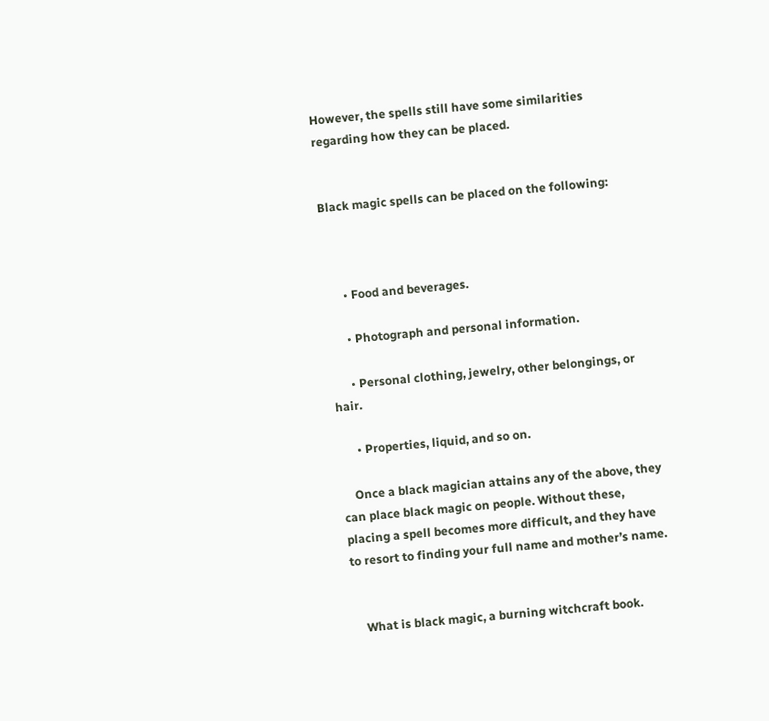However, the spells still have some similarities regarding how they can be placed.


Black magic spells can be placed on the following:



      • Food and beverages.

      • Photograph and personal information.

      • Personal clothing, jewelry, other belongings, or hair.

      • Properties, liquid, and so on.

    Once a black magician attains any of the above, they can place black magic on people. Without these, placing a spell becomes more difficult, and they have to resort to finding your full name and mother’s name.


    What is black magic, a burning witchcraft book.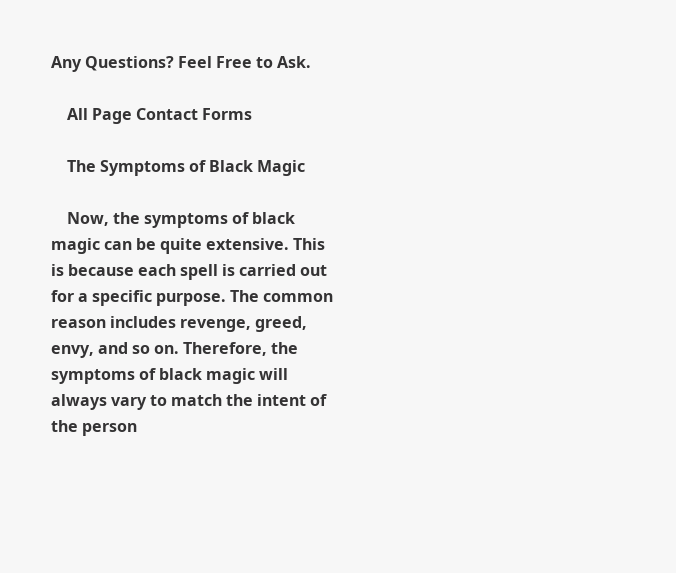Any Questions? Feel Free to Ask.

    All Page Contact Forms

    The Symptoms of Black Magic

    Now, the symptoms of black magic can be quite extensive. This is because each spell is carried out for a specific purpose. The common reason includes revenge, greed, envy, and so on. Therefore, the symptoms of black magic will always vary to match the intent of the person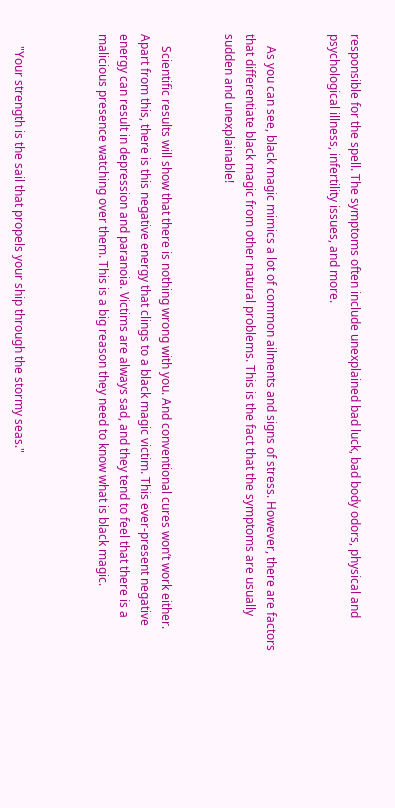responsible for the spell. The symptoms often include unexplained bad luck, bad body odors, physical and psychological illness, infertility issues, and more.


    As you can see, black magic mimics a lot of common ailments and signs of stress. However, there are factors that differentiate black magic from other natural problems. This is the fact that the symptoms are usually sudden and unexplainable!


    Scientific results will show that there is nothing wrong with you. And conventional cures won’t work either. Apart from this, there is this negative energy that clings to a black magic victim. This ever-present negative energy can result in depression and paranoia. Victims are always sad, and they tend to feel that there is a malicious presence watching over them. This is a big reason they need to know what is black magic.



    "Your strength is the sail that propels your ship through the stormy seas."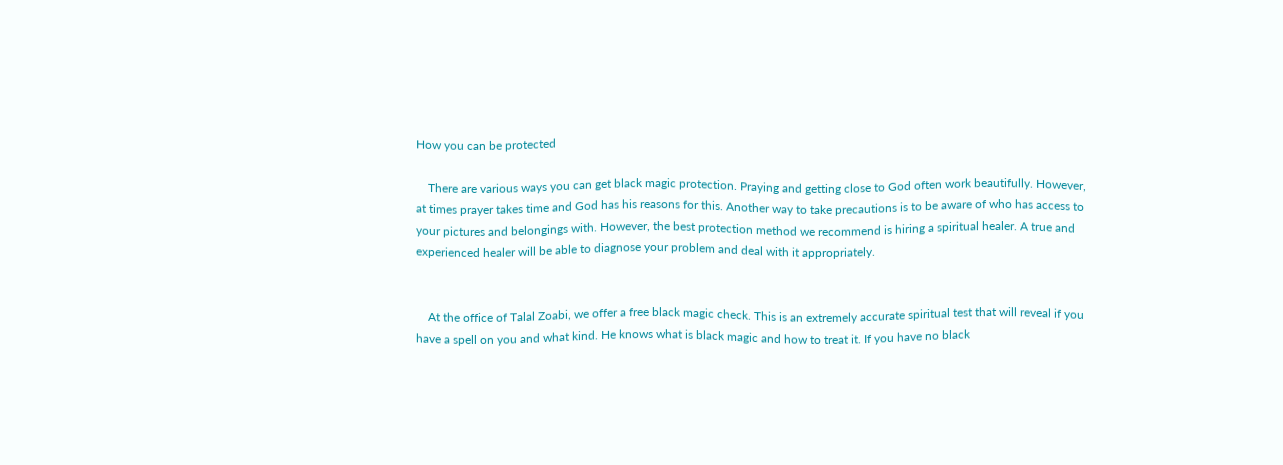How you can be protected

    There are various ways you can get black magic protection. Praying and getting close to God often work beautifully. However, at times prayer takes time and God has his reasons for this. Another way to take precautions is to be aware of who has access to your pictures and belongings with. However, the best protection method we recommend is hiring a spiritual healer. A true and experienced healer will be able to diagnose your problem and deal with it appropriately.


    At the office of Talal Zoabi, we offer a free black magic check. This is an extremely accurate spiritual test that will reveal if you have a spell on you and what kind. He knows what is black magic and how to treat it. If you have no black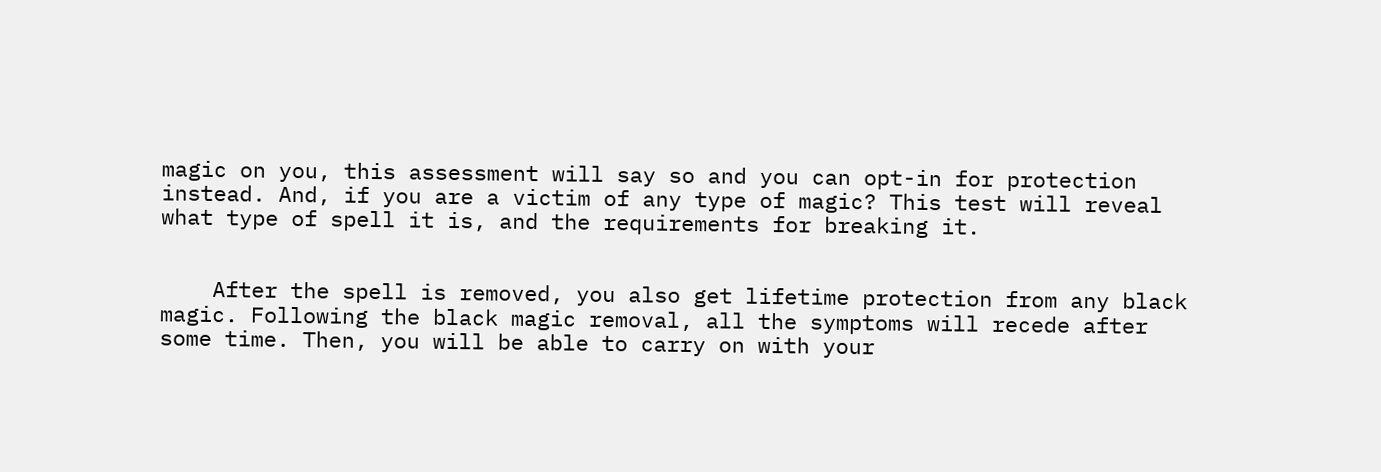magic on you, this assessment will say so and you can opt-in for protection instead. And, if you are a victim of any type of magic? This test will reveal what type of spell it is, and the requirements for breaking it.


    After the spell is removed, you also get lifetime protection from any black magic. Following the black magic removal, all the symptoms will recede after some time. Then, you will be able to carry on with your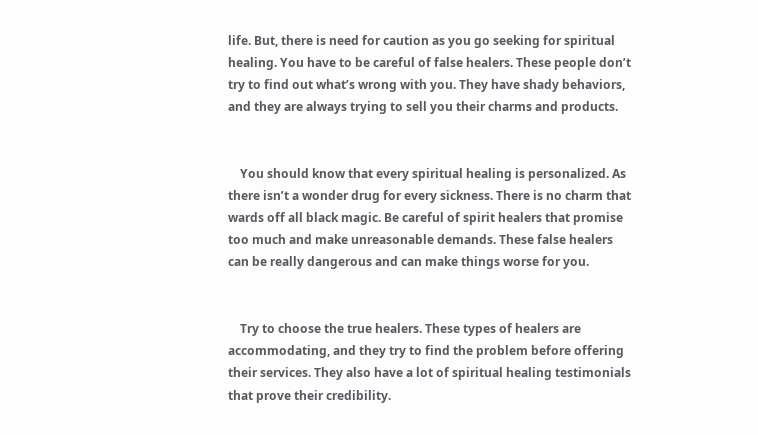life. But, there is need for caution as you go seeking for spiritual healing. You have to be careful of false healers. These people don’t try to find out what’s wrong with you. They have shady behaviors, and they are always trying to sell you their charms and products.


    You should know that every spiritual healing is personalized. As there isn’t a wonder drug for every sickness. There is no charm that wards off all black magic. Be careful of spirit healers that promise too much and make unreasonable demands. These false healers can be really dangerous and can make things worse for you.


    Try to choose the true healers. These types of healers are accommodating, and they try to find the problem before offering their services. They also have a lot of spiritual healing testimonials that prove their credibility.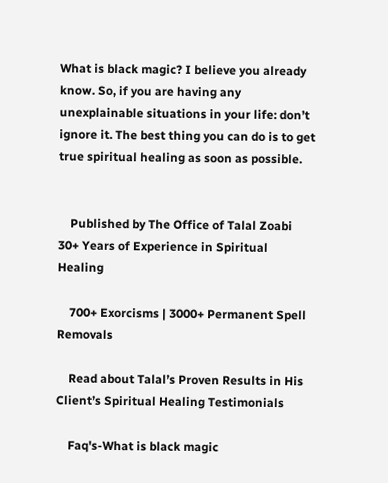What is black magic? I believe you already know. So, if you are having any unexplainable situations in your life: don’t ignore it. The best thing you can do is to get true spiritual healing as soon as possible.


    Published by The Office of Talal Zoabi 30+ Years of Experience in Spiritual Healing

    700+ Exorcisms | 3000+ Permanent Spell Removals

    Read about Talal’s Proven Results in His Client’s Spiritual Healing Testimonials

    Faq's-What is black magic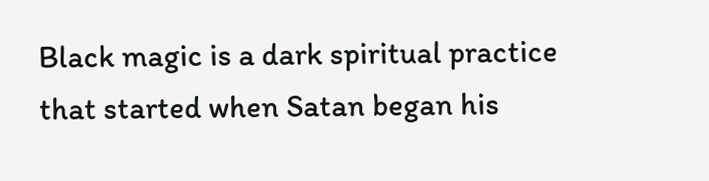Black magic is a dark spiritual practice that started when Satan began his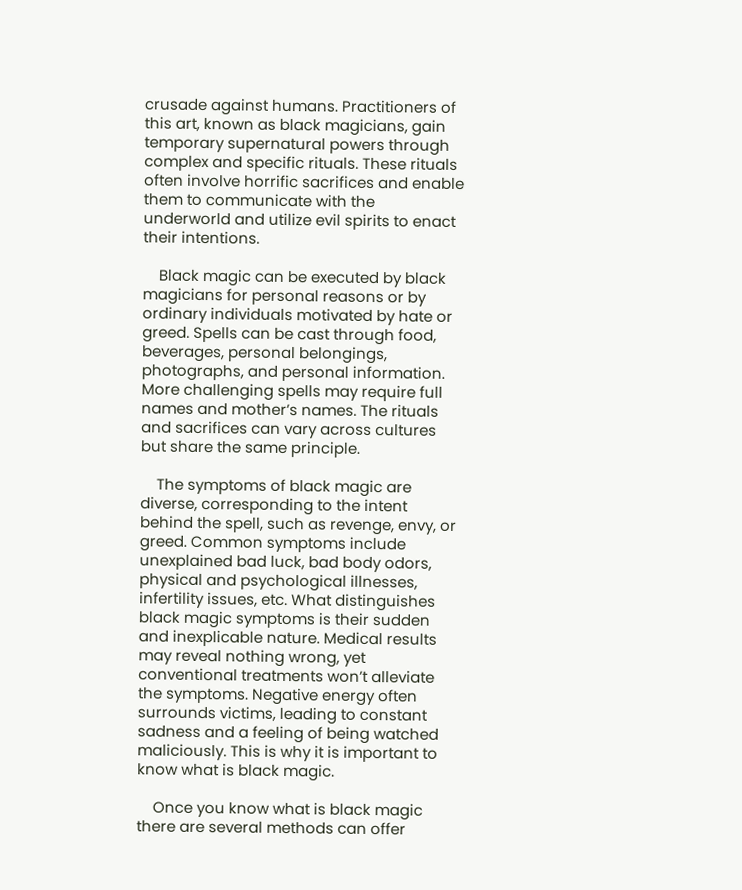crusade against humans. Practitioners of this art, known as black magicians, gain temporary supernatural powers through complex and specific rituals. These rituals often involve horrific sacrifices and enable them to communicate with the underworld and utilize evil spirits to enact their intentions.

    Black magic can be executed by black magicians for personal reasons or by ordinary individuals motivated by hate or greed. Spells can be cast through food, beverages, personal belongings, photographs, and personal information. More challenging spells may require full names and mother’s names. The rituals and sacrifices can vary across cultures but share the same principle.

    The symptoms of black magic are diverse, corresponding to the intent behind the spell, such as revenge, envy, or greed. Common symptoms include unexplained bad luck, bad body odors, physical and psychological illnesses, infertility issues, etc. What distinguishes black magic symptoms is their sudden and inexplicable nature. Medical results may reveal nothing wrong, yet conventional treatments won’t alleviate the symptoms. Negative energy often surrounds victims, leading to constant sadness and a feeling of being watched maliciously. This is why it is important to know what is black magic.

    Once you know what is black magic there are several methods can offer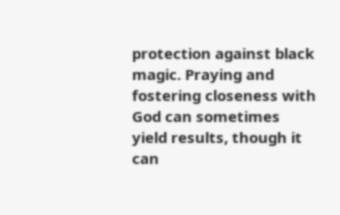protection against black magic. Praying and fostering closeness with God can sometimes yield results, though it can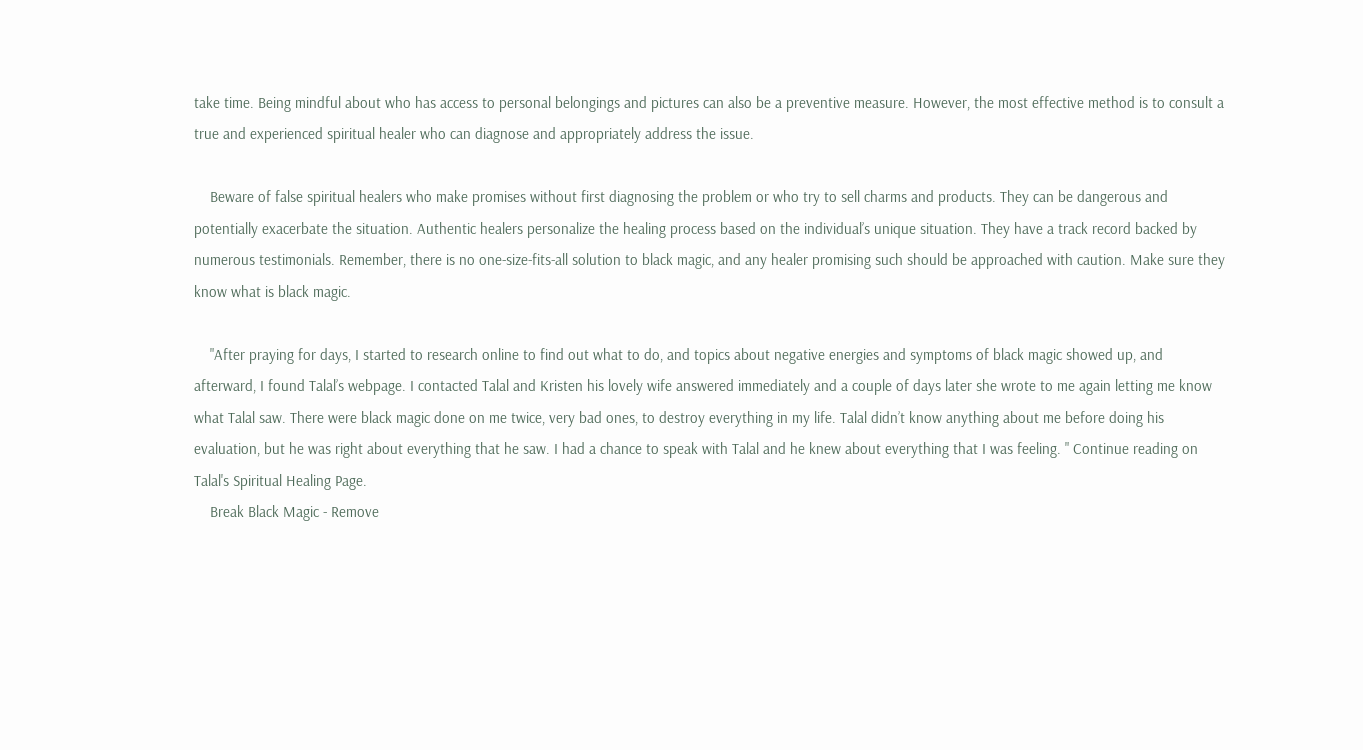take time. Being mindful about who has access to personal belongings and pictures can also be a preventive measure. However, the most effective method is to consult a true and experienced spiritual healer who can diagnose and appropriately address the issue.

    Beware of false spiritual healers who make promises without first diagnosing the problem or who try to sell charms and products. They can be dangerous and potentially exacerbate the situation. Authentic healers personalize the healing process based on the individual’s unique situation. They have a track record backed by numerous testimonials. Remember, there is no one-size-fits-all solution to black magic, and any healer promising such should be approached with caution. Make sure they know what is black magic.

    "After praying for days, I started to research online to find out what to do, and topics about negative energies and symptoms of black magic showed up, and afterward, I found Talal’s webpage. I contacted Talal and Kristen his lovely wife answered immediately and a couple of days later she wrote to me again letting me know what Talal saw. There were black magic done on me twice, very bad ones, to destroy everything in my life. Talal didn’t know anything about me before doing his evaluation, but he was right about everything that he saw. I had a chance to speak with Talal and he knew about everything that I was feeling. " Continue reading on Talal's Spiritual Healing Page.
    Break Black Magic - Remove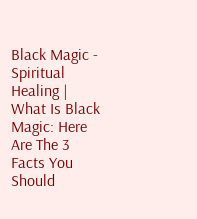Black Magic - Spiritual Healing | What Is Black Magic: Here Are The 3 Facts You Should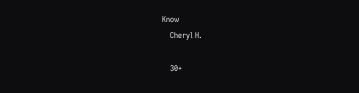Know
    Cheryl H.

    30+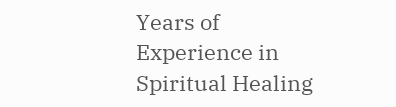Years of Experience in Spiritual Healing